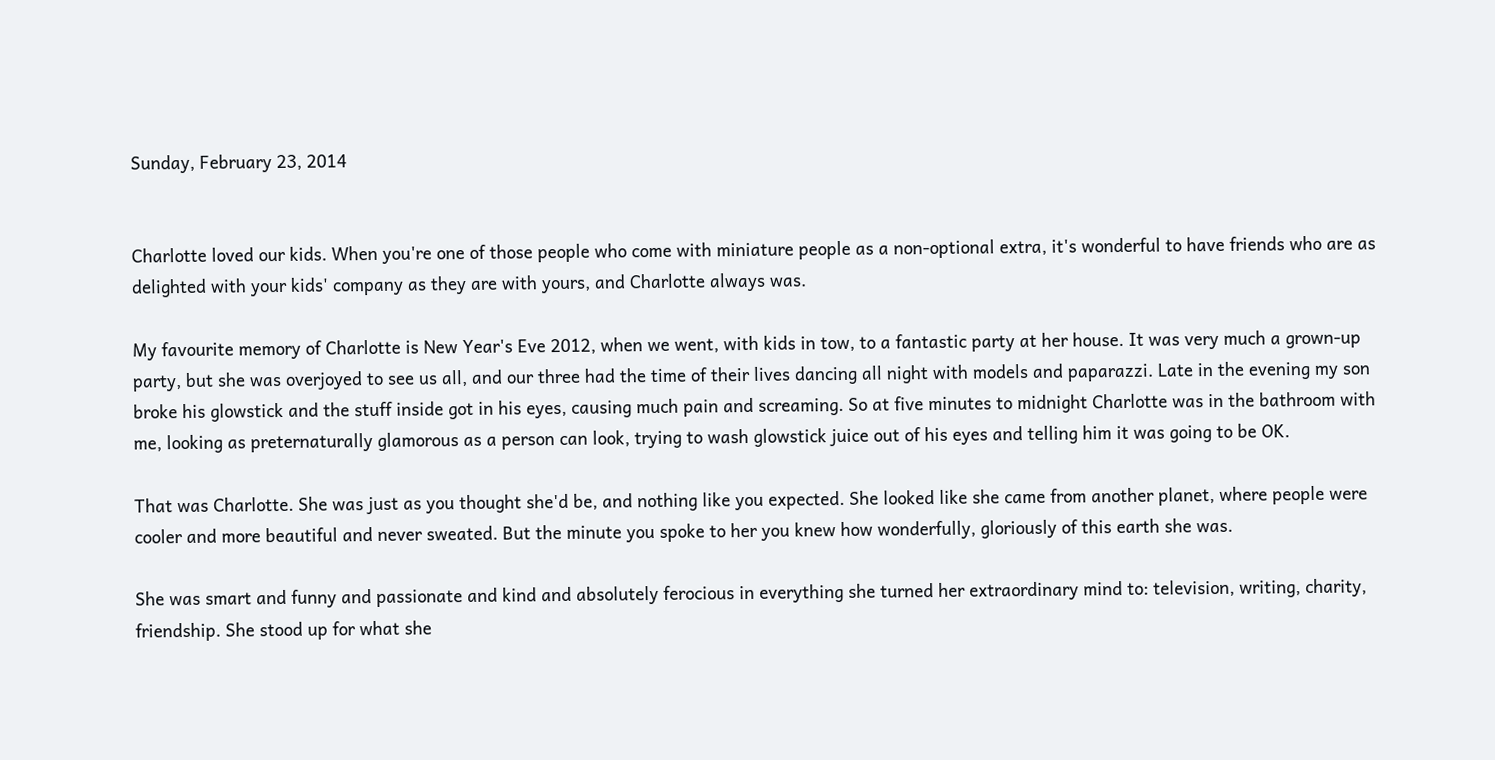Sunday, February 23, 2014


Charlotte loved our kids. When you're one of those people who come with miniature people as a non-optional extra, it's wonderful to have friends who are as delighted with your kids' company as they are with yours, and Charlotte always was.

My favourite memory of Charlotte is New Year's Eve 2012, when we went, with kids in tow, to a fantastic party at her house. It was very much a grown-up party, but she was overjoyed to see us all, and our three had the time of their lives dancing all night with models and paparazzi. Late in the evening my son broke his glowstick and the stuff inside got in his eyes, causing much pain and screaming. So at five minutes to midnight Charlotte was in the bathroom with me, looking as preternaturally glamorous as a person can look, trying to wash glowstick juice out of his eyes and telling him it was going to be OK.

That was Charlotte. She was just as you thought she'd be, and nothing like you expected. She looked like she came from another planet, where people were cooler and more beautiful and never sweated. But the minute you spoke to her you knew how wonderfully, gloriously of this earth she was.

She was smart and funny and passionate and kind and absolutely ferocious in everything she turned her extraordinary mind to: television, writing, charity, friendship. She stood up for what she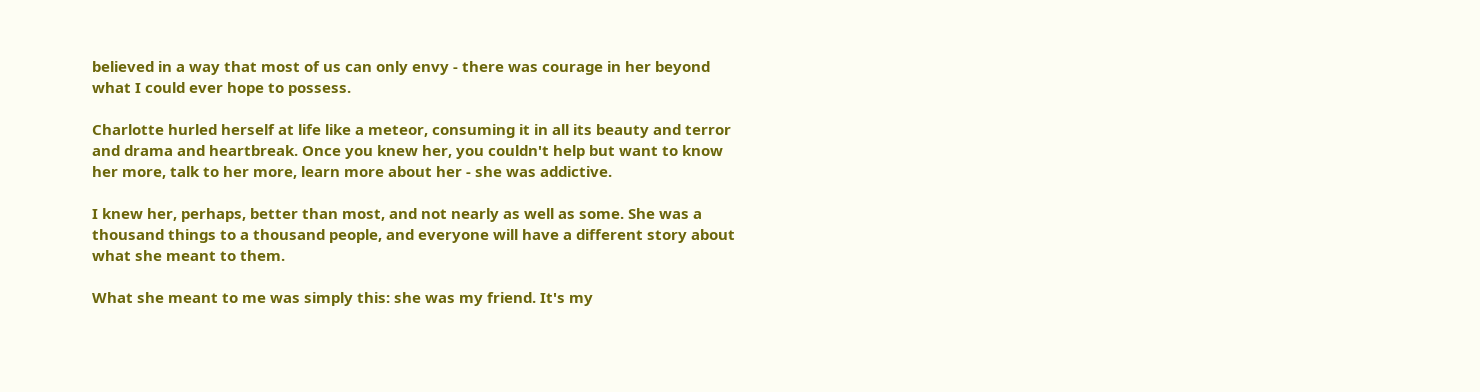believed in a way that most of us can only envy - there was courage in her beyond what I could ever hope to possess.

Charlotte hurled herself at life like a meteor, consuming it in all its beauty and terror and drama and heartbreak. Once you knew her, you couldn't help but want to know her more, talk to her more, learn more about her - she was addictive.

I knew her, perhaps, better than most, and not nearly as well as some. She was a thousand things to a thousand people, and everyone will have a different story about what she meant to them.

What she meant to me was simply this: she was my friend. It's my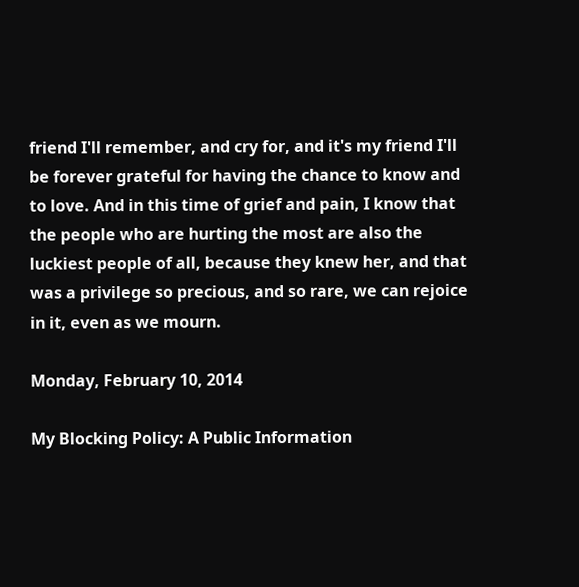friend I'll remember, and cry for, and it's my friend I'll be forever grateful for having the chance to know and to love. And in this time of grief and pain, I know that the people who are hurting the most are also the luckiest people of all, because they knew her, and that was a privilege so precious, and so rare, we can rejoice in it, even as we mourn.

Monday, February 10, 2014

My Blocking Policy: A Public Information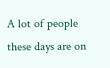A lot of people these days are on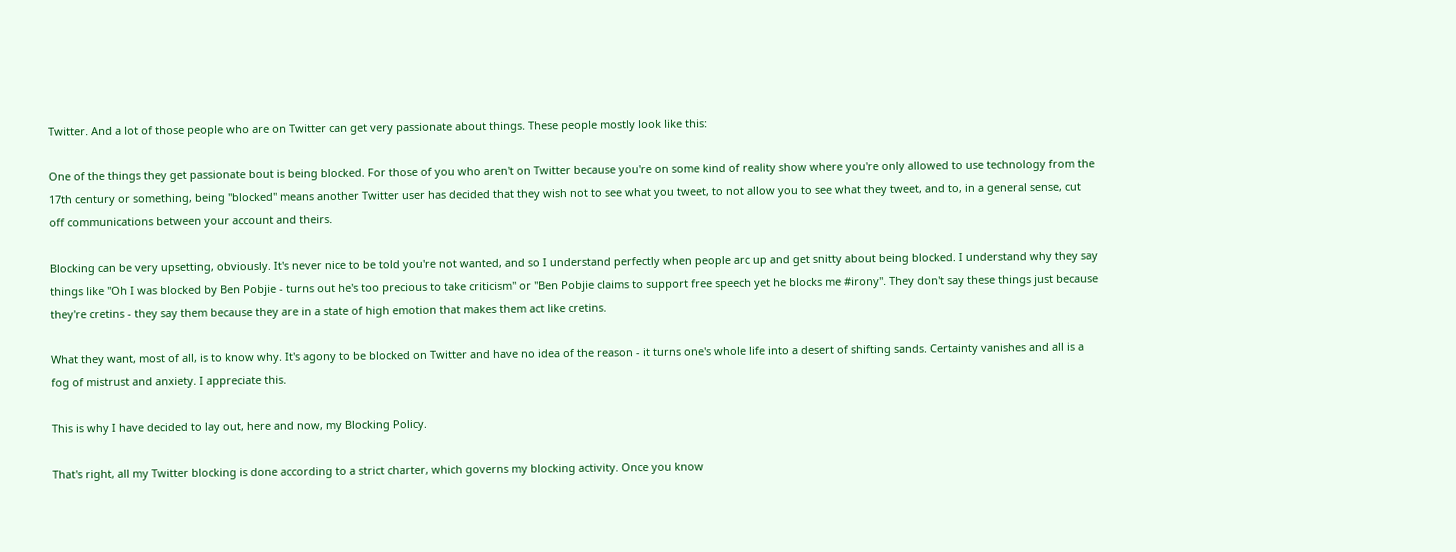Twitter. And a lot of those people who are on Twitter can get very passionate about things. These people mostly look like this:

One of the things they get passionate bout is being blocked. For those of you who aren't on Twitter because you're on some kind of reality show where you're only allowed to use technology from the 17th century or something, being "blocked" means another Twitter user has decided that they wish not to see what you tweet, to not allow you to see what they tweet, and to, in a general sense, cut off communications between your account and theirs.

Blocking can be very upsetting, obviously. It's never nice to be told you're not wanted, and so I understand perfectly when people arc up and get snitty about being blocked. I understand why they say things like "Oh I was blocked by Ben Pobjie - turns out he's too precious to take criticism" or "Ben Pobjie claims to support free speech yet he blocks me #irony". They don't say these things just because they're cretins - they say them because they are in a state of high emotion that makes them act like cretins.

What they want, most of all, is to know why. It's agony to be blocked on Twitter and have no idea of the reason - it turns one's whole life into a desert of shifting sands. Certainty vanishes and all is a fog of mistrust and anxiety. I appreciate this.

This is why I have decided to lay out, here and now, my Blocking Policy.

That's right, all my Twitter blocking is done according to a strict charter, which governs my blocking activity. Once you know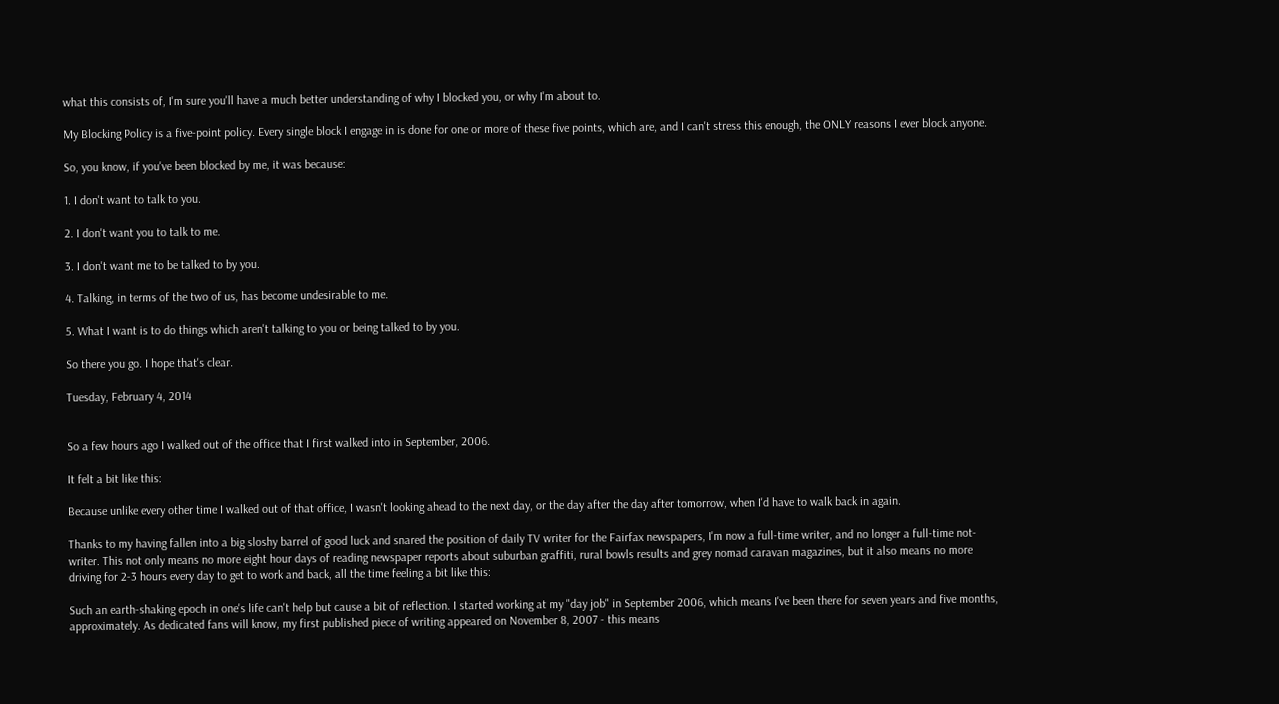what this consists of, I'm sure you'll have a much better understanding of why I blocked you, or why I'm about to.

My Blocking Policy is a five-point policy. Every single block I engage in is done for one or more of these five points, which are, and I can't stress this enough, the ONLY reasons I ever block anyone.

So, you know, if you've been blocked by me, it was because:

1. I don't want to talk to you.

2. I don't want you to talk to me.

3. I don't want me to be talked to by you.

4. Talking, in terms of the two of us, has become undesirable to me.

5. What I want is to do things which aren't talking to you or being talked to by you.

So there you go. I hope that's clear.

Tuesday, February 4, 2014


So a few hours ago I walked out of the office that I first walked into in September, 2006.

It felt a bit like this:

Because unlike every other time I walked out of that office, I wasn't looking ahead to the next day, or the day after the day after tomorrow, when I'd have to walk back in again.

Thanks to my having fallen into a big sloshy barrel of good luck and snared the position of daily TV writer for the Fairfax newspapers, I'm now a full-time writer, and no longer a full-time not-writer. This not only means no more eight hour days of reading newspaper reports about suburban graffiti, rural bowls results and grey nomad caravan magazines, but it also means no more driving for 2-3 hours every day to get to work and back, all the time feeling a bit like this:

Such an earth-shaking epoch in one's life can't help but cause a bit of reflection. I started working at my "day job" in September 2006, which means I've been there for seven years and five months, approximately. As dedicated fans will know, my first published piece of writing appeared on November 8, 2007 - this means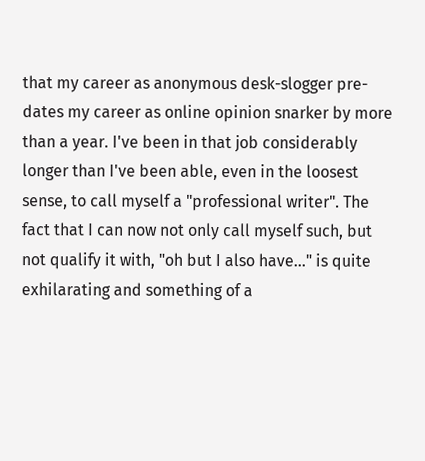that my career as anonymous desk-slogger pre-dates my career as online opinion snarker by more than a year. I've been in that job considerably longer than I've been able, even in the loosest sense, to call myself a "professional writer". The fact that I can now not only call myself such, but not qualify it with, "oh but I also have..." is quite exhilarating and something of a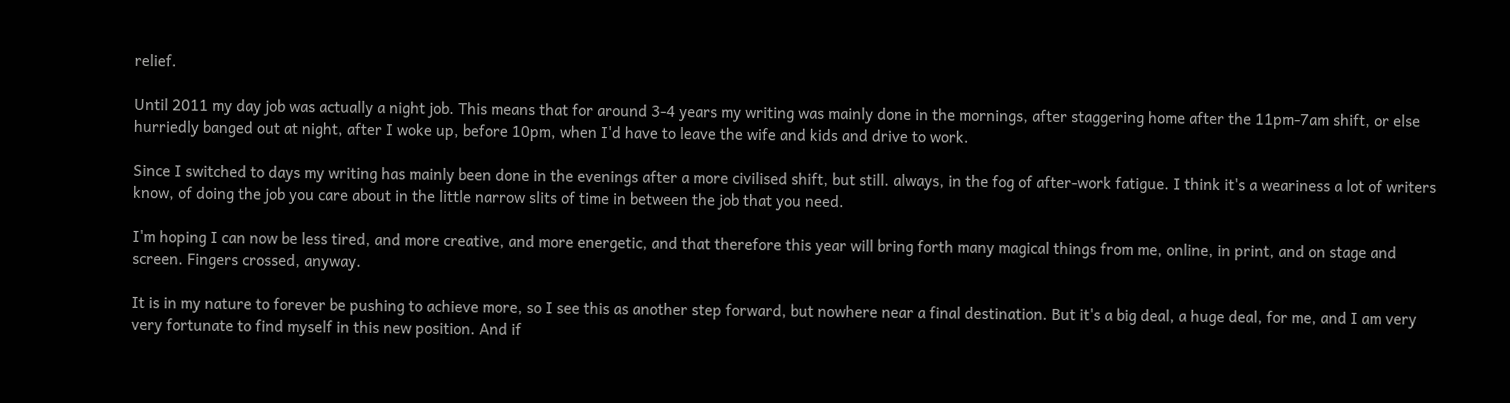relief.

Until 2011 my day job was actually a night job. This means that for around 3-4 years my writing was mainly done in the mornings, after staggering home after the 11pm-7am shift, or else hurriedly banged out at night, after I woke up, before 10pm, when I'd have to leave the wife and kids and drive to work.

Since I switched to days my writing has mainly been done in the evenings after a more civilised shift, but still. always, in the fog of after-work fatigue. I think it's a weariness a lot of writers know, of doing the job you care about in the little narrow slits of time in between the job that you need.

I'm hoping I can now be less tired, and more creative, and more energetic, and that therefore this year will bring forth many magical things from me, online, in print, and on stage and screen. Fingers crossed, anyway.

It is in my nature to forever be pushing to achieve more, so I see this as another step forward, but nowhere near a final destination. But it's a big deal, a huge deal, for me, and I am very very fortunate to find myself in this new position. And if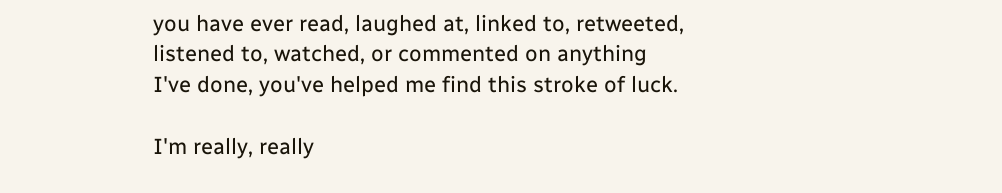you have ever read, laughed at, linked to, retweeted, listened to, watched, or commented on anything I've done, you've helped me find this stroke of luck.

I'm really, really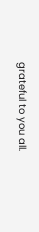grateful to you all.